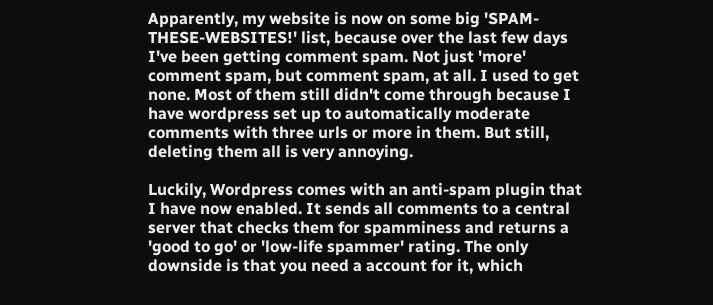Apparently, my website is now on some big 'SPAM-THESE-WEBSITES!' list, because over the last few days I've been getting comment spam. Not just 'more' comment spam, but comment spam, at all. I used to get none. Most of them still didn't come through because I have wordpress set up to automatically moderate comments with three urls or more in them. But still, deleting them all is very annoying.

Luckily, Wordpress comes with an anti-spam plugin that I have now enabled. It sends all comments to a central server that checks them for spamminess and returns a 'good to go' or 'low-life spammer' rating. The only downside is that you need a account for it, which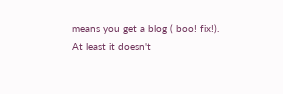means you get a blog ( boo! fix!). At least it doesn't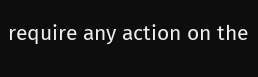require any action on the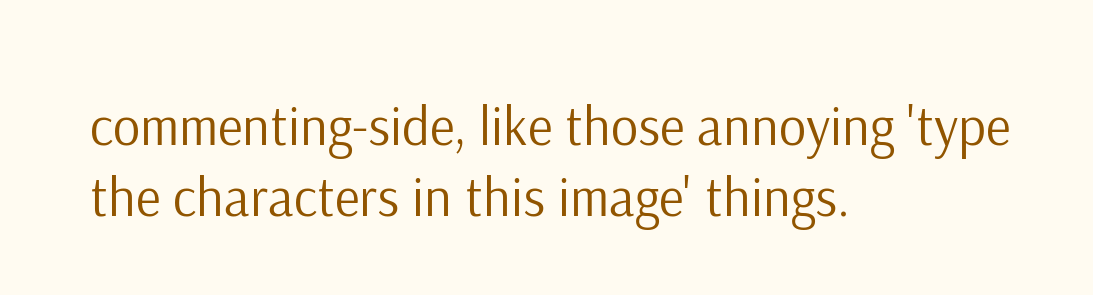commenting-side, like those annoying 'type the characters in this image' things.